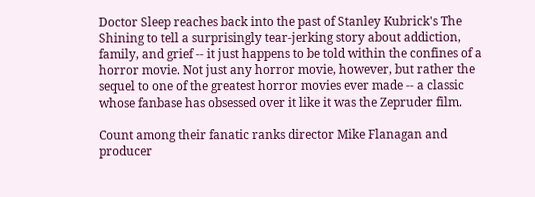Doctor Sleep reaches back into the past of Stanley Kubrick's The Shining to tell a surprisingly tear-jerking story about addiction, family, and grief -- it just happens to be told within the confines of a horror movie. Not just any horror movie, however, but rather the sequel to one of the greatest horror movies ever made -- a classic whose fanbase has obsessed over it like it was the Zepruder film.

Count among their fanatic ranks director Mike Flanagan and producer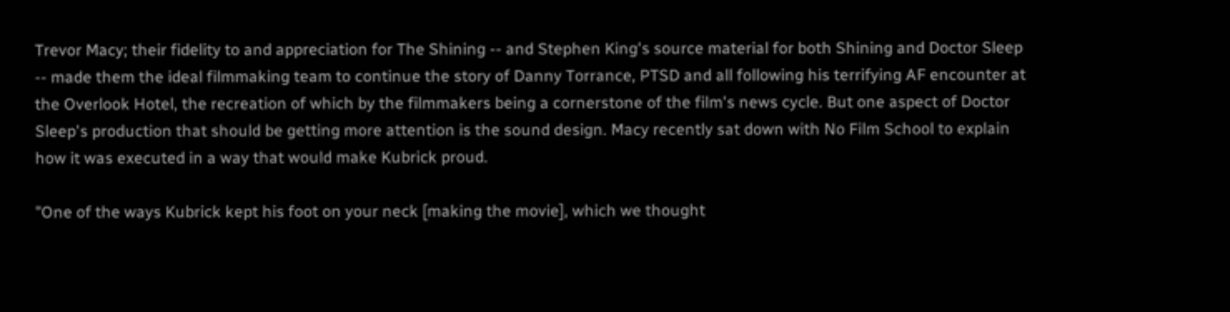Trevor Macy; their fidelity to and appreciation for The Shining -- and Stephen King's source material for both Shining and Doctor Sleep -- made them the ideal filmmaking team to continue the story of Danny Torrance, PTSD and all following his terrifying AF encounter at the Overlook Hotel, the recreation of which by the filmmakers being a cornerstone of the film's news cycle. But one aspect of Doctor Sleep's production that should be getting more attention is the sound design. Macy recently sat down with No Film School to explain how it was executed in a way that would make Kubrick proud.

"One of the ways Kubrick kept his foot on your neck [making the movie], which we thought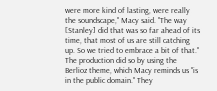were more kind of lasting, were really the soundscape," Macy said. "The way [Stanley] did that was so far ahead of its time, that most of us are still catching up. So we tried to embrace a bit of that." The production did so by using the Berlioz theme, which Macy reminds us "is in the public domain." They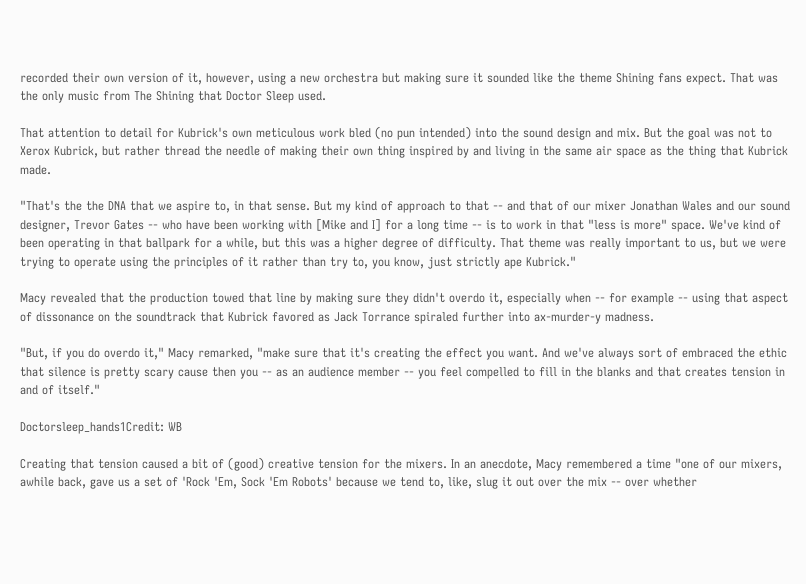recorded their own version of it, however, using a new orchestra but making sure it sounded like the theme Shining fans expect. That was the only music from The Shining that Doctor Sleep used.

That attention to detail for Kubrick's own meticulous work bled (no pun intended) into the sound design and mix. But the goal was not to Xerox Kubrick, but rather thread the needle of making their own thing inspired by and living in the same air space as the thing that Kubrick made.

"That's the the DNA that we aspire to, in that sense. But my kind of approach to that -- and that of our mixer Jonathan Wales and our sound designer, Trevor Gates -- who have been working with [Mike and I] for a long time -- is to work in that "less is more" space. We've kind of been operating in that ballpark for a while, but this was a higher degree of difficulty. That theme was really important to us, but we were trying to operate using the principles of it rather than try to, you know, just strictly ape Kubrick."

Macy revealed that the production towed that line by making sure they didn't overdo it, especially when -- for example -- using that aspect of dissonance on the soundtrack that Kubrick favored as Jack Torrance spiraled further into ax-murder-y madness.

"But, if you do overdo it," Macy remarked, "make sure that it's creating the effect you want. And we've always sort of embraced the ethic that silence is pretty scary cause then you -- as an audience member -- you feel compelled to fill in the blanks and that creates tension in and of itself."

Doctorsleep_hands1Credit: WB

Creating that tension caused a bit of (good) creative tension for the mixers. In an anecdote, Macy remembered a time "one of our mixers, awhile back, gave us a set of 'Rock 'Em, Sock 'Em Robots' because we tend to, like, slug it out over the mix -- over whether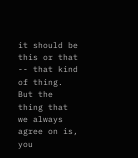it should be this or that -- that kind of thing. But the thing that we always agree on is, you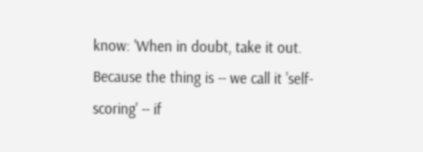know: 'When in doubt, take it out. Because the thing is -- we call it 'self-scoring' -- if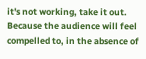it's not working, take it out. Because the audience will feel compelled to, in the absence of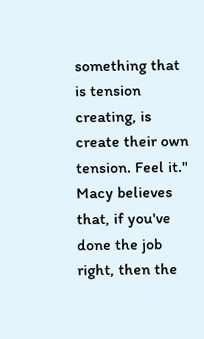something that is tension creating, is create their own tension. Feel it." Macy believes that, if you've done the job right, then the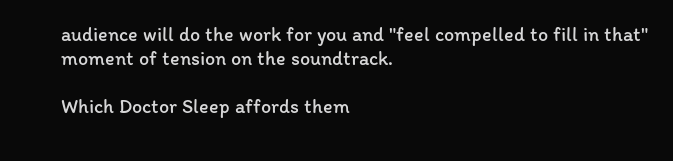audience will do the work for you and "feel compelled to fill in that" moment of tension on the soundtrack.

Which Doctor Sleep affords them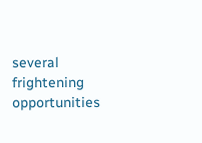several frightening opportunities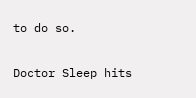to do so.

Doctor Sleep hits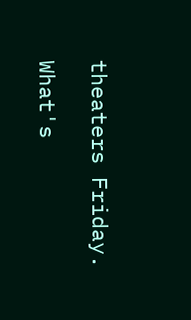theaters Friday.

What's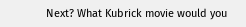Next? What Kubrick movie would you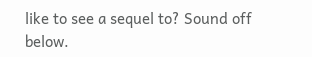like to see a sequel to? Sound off below.